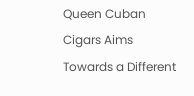Queen Cuban Cigars Aims Towards a Different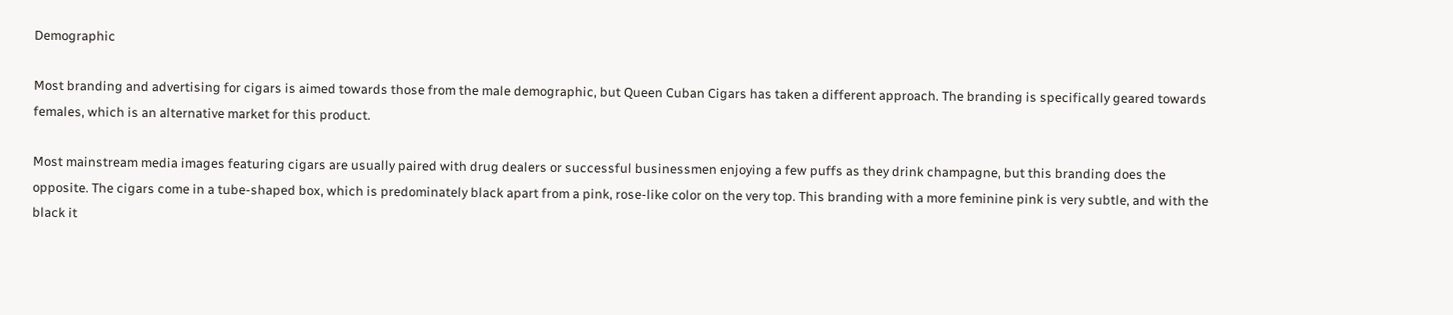Demographic

Most branding and advertising for cigars is aimed towards those from the male demographic, but Queen Cuban Cigars has taken a different approach. The branding is specifically geared towards females, which is an alternative market for this product.

Most mainstream media images featuring cigars are usually paired with drug dealers or successful businessmen enjoying a few puffs as they drink champagne, but this branding does the opposite. The cigars come in a tube-shaped box, which is predominately black apart from a pink, rose-like color on the very top. This branding with a more feminine pink is very subtle, and with the black it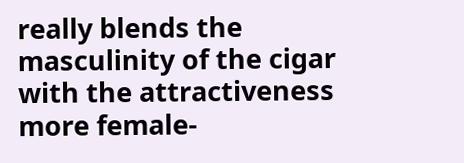really blends the masculinity of the cigar with the attractiveness more female-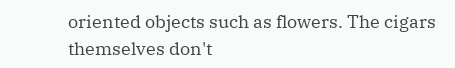oriented objects such as flowers. The cigars themselves don't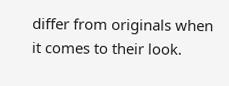differ from originals when it comes to their look.